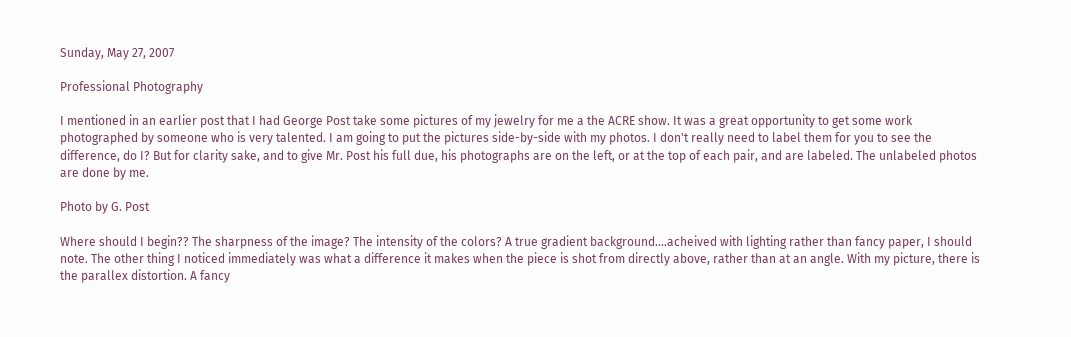Sunday, May 27, 2007

Professional Photography

I mentioned in an earlier post that I had George Post take some pictures of my jewelry for me a the ACRE show. It was a great opportunity to get some work photographed by someone who is very talented. I am going to put the pictures side-by-side with my photos. I don't really need to label them for you to see the difference, do I? But for clarity sake, and to give Mr. Post his full due, his photographs are on the left, or at the top of each pair, and are labeled. The unlabeled photos are done by me.

Photo by G. Post

Where should I begin?? The sharpness of the image? The intensity of the colors? A true gradient background....acheived with lighting rather than fancy paper, I should note. The other thing I noticed immediately was what a difference it makes when the piece is shot from directly above, rather than at an angle. With my picture, there is the parallex distortion. A fancy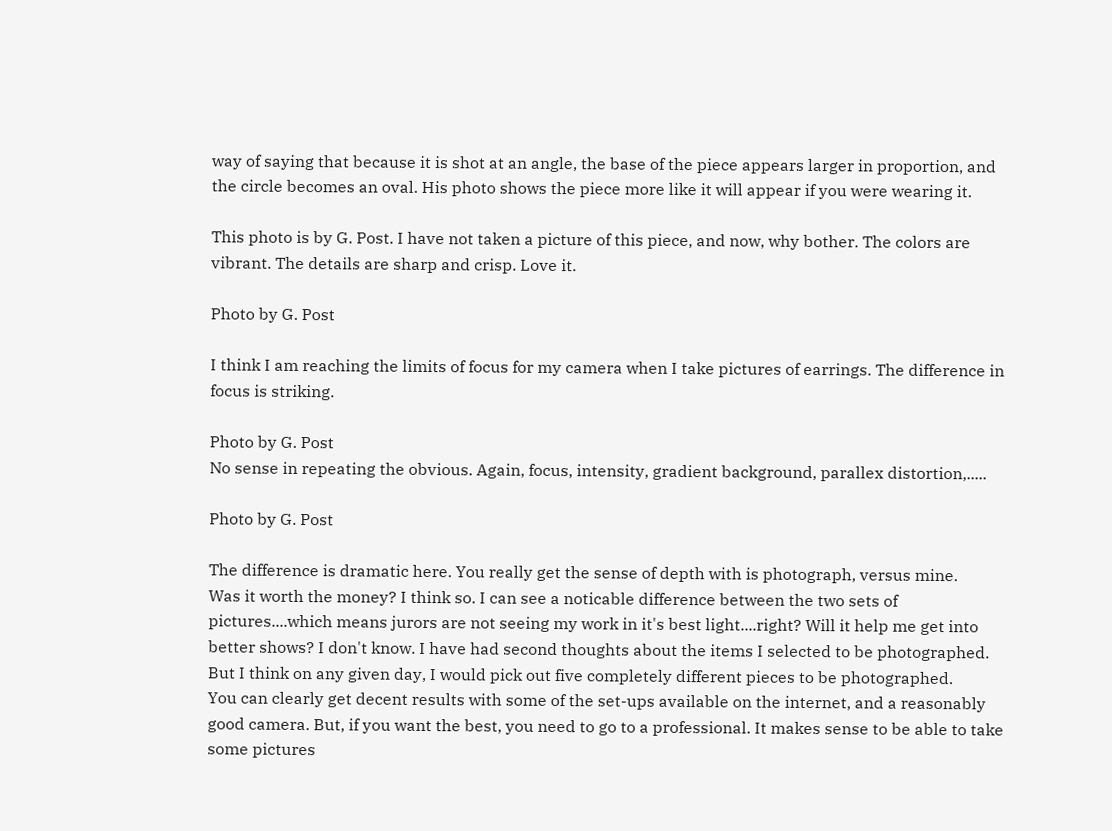way of saying that because it is shot at an angle, the base of the piece appears larger in proportion, and the circle becomes an oval. His photo shows the piece more like it will appear if you were wearing it.

This photo is by G. Post. I have not taken a picture of this piece, and now, why bother. The colors are vibrant. The details are sharp and crisp. Love it.

Photo by G. Post

I think I am reaching the limits of focus for my camera when I take pictures of earrings. The difference in focus is striking.

Photo by G. Post
No sense in repeating the obvious. Again, focus, intensity, gradient background, parallex distortion,.....

Photo by G. Post

The difference is dramatic here. You really get the sense of depth with is photograph, versus mine.
Was it worth the money? I think so. I can see a noticable difference between the two sets of pictures....which means jurors are not seeing my work in it's best light....right? Will it help me get into better shows? I don't know. I have had second thoughts about the items I selected to be photographed. But I think on any given day, I would pick out five completely different pieces to be photographed.
You can clearly get decent results with some of the set-ups available on the internet, and a reasonably good camera. But, if you want the best, you need to go to a professional. It makes sense to be able to take some pictures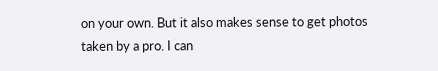on your own. But it also makes sense to get photos taken by a pro. I can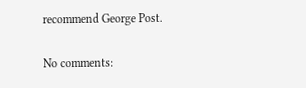recommend George Post.

No comments: